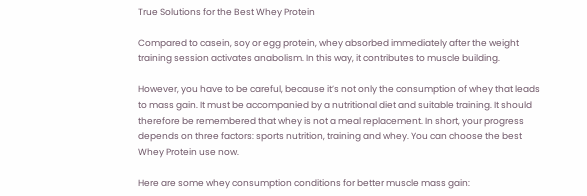True Solutions for the Best Whey Protein

Compared to casein, soy or egg protein, whey absorbed immediately after the weight training session activates anabolism. In this way, it contributes to muscle building.

However, you have to be careful, because it’s not only the consumption of whey that leads to mass gain. It must be accompanied by a nutritional diet and suitable training. It should therefore be remembered that whey is not a meal replacement. In short, your progress depends on three factors: sports nutrition, training and whey. You can choose the best Whey Protein use now.

Here are some whey consumption conditions for better muscle mass gain: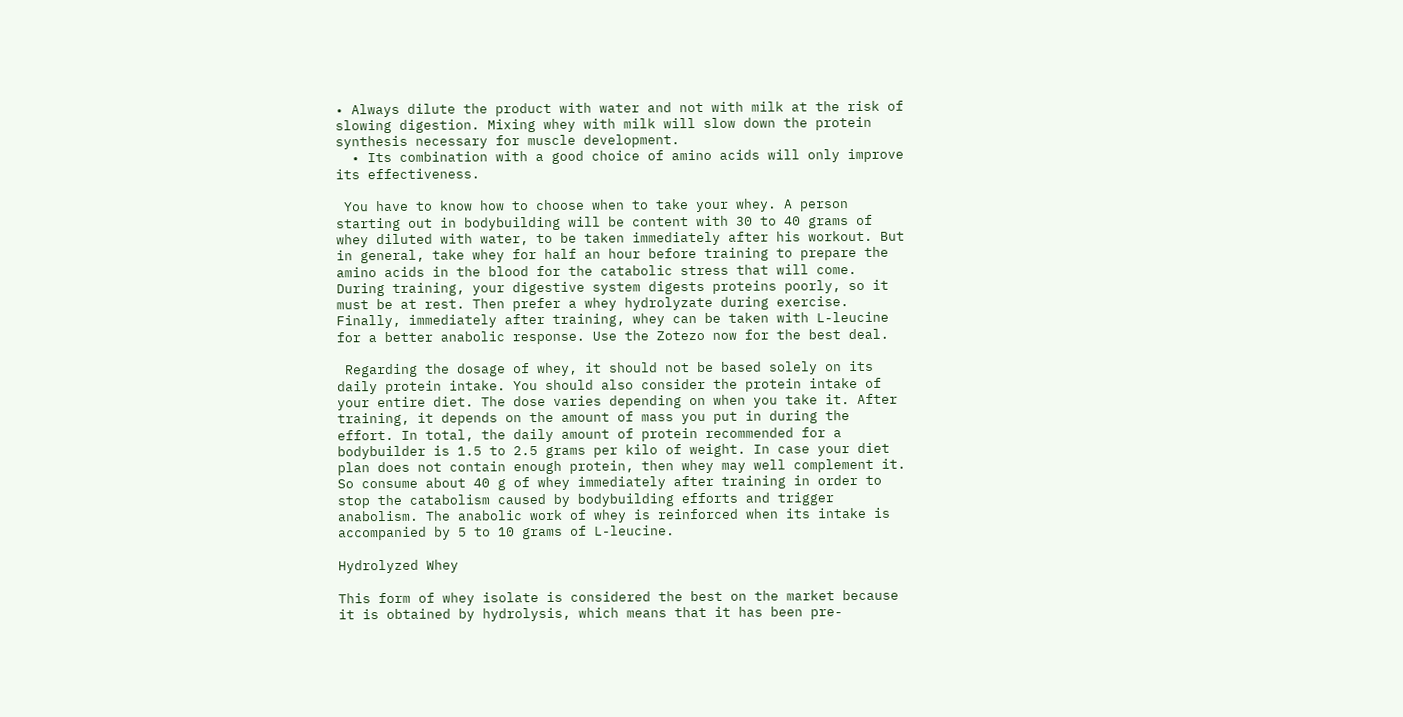• Always dilute the product with water and not with milk at the risk of slowing digestion. Mixing whey with milk will slow down the protein synthesis necessary for muscle development.
  • Its combination with a good choice of amino acids will only improve its effectiveness.

 You have to know how to choose when to take your whey. A person starting out in bodybuilding will be content with 30 to 40 grams of whey diluted with water, to be taken immediately after his workout. But in general, take whey for half an hour before training to prepare the amino acids in the blood for the catabolic stress that will come. During training, your digestive system digests proteins poorly, so it must be at rest. Then prefer a whey hydrolyzate during exercise. Finally, immediately after training, whey can be taken with L-leucine for a better anabolic response. Use the Zotezo now for the best deal.

 Regarding the dosage of whey, it should not be based solely on its daily protein intake. You should also consider the protein intake of your entire diet. The dose varies depending on when you take it. After training, it depends on the amount of mass you put in during the effort. In total, the daily amount of protein recommended for a bodybuilder is 1.5 to 2.5 grams per kilo of weight. In case your diet plan does not contain enough protein, then whey may well complement it. So consume about 40 g of whey immediately after training in order to stop the catabolism caused by bodybuilding efforts and trigger anabolism. The anabolic work of whey is reinforced when its intake is accompanied by 5 to 10 grams of L-leucine.

Hydrolyzed Whey

This form of whey isolate is considered the best on the market because it is obtained by hydrolysis, which means that it has been pre-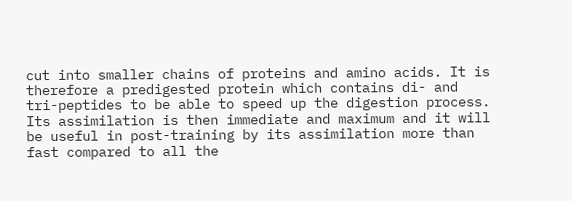cut into smaller chains of proteins and amino acids. It is therefore a predigested protein which contains di- and tri-peptides to be able to speed up the digestion process. Its assimilation is then immediate and maximum and it will be useful in post-training by its assimilation more than fast compared to all the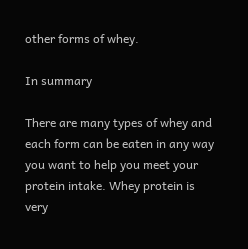other forms of whey.

In summary

There are many types of whey and each form can be eaten in any way you want to help you meet your protein intake. Whey protein is very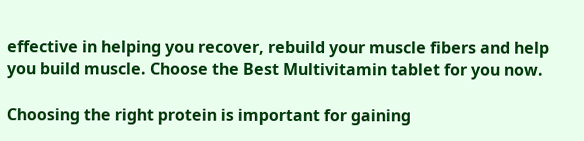effective in helping you recover, rebuild your muscle fibers and help you build muscle. Choose the Best Multivitamin tablet for you now.

Choosing the right protein is important for gaining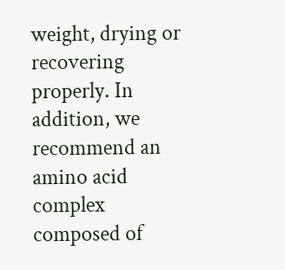weight, drying or recovering properly. In addition, we recommend an amino acid complex composed of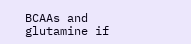BCAAs and glutamine if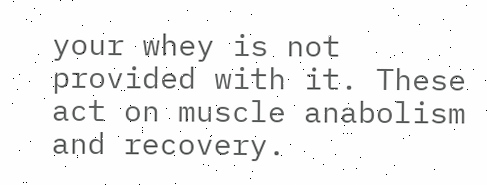your whey is not provided with it. These act on muscle anabolism and recovery.